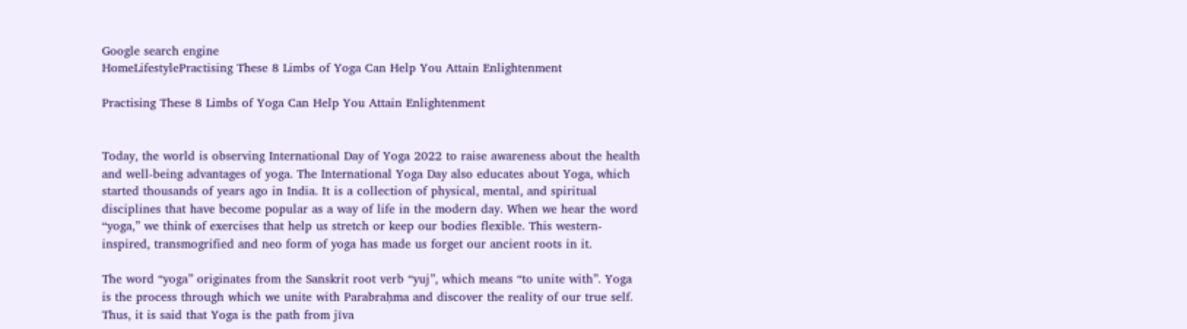Google search engine
HomeLifestylePractising These 8 Limbs of Yoga Can Help You Attain Enlightenment

Practising These 8 Limbs of Yoga Can Help You Attain Enlightenment


Today, the world is observing International Day of Yoga 2022 to raise awareness about the health and well-being advantages of yoga. The International Yoga Day also educates about Yoga, which started thousands of years ago in India. It is a collection of physical, mental, and spiritual disciplines that have become popular as a way of life in the modern day. When we hear the word “yoga,” we think of exercises that help us stretch or keep our bodies flexible. This western-inspired, transmogrified and neo form of yoga has made us forget our ancient roots in it.

The word “yoga” originates from the Sanskrit root verb “yuj”, which means “to unite with”. Yoga is the process through which we unite with Parabraḥma and discover the reality of our true self. Thus, it is said that Yoga is the path from jīva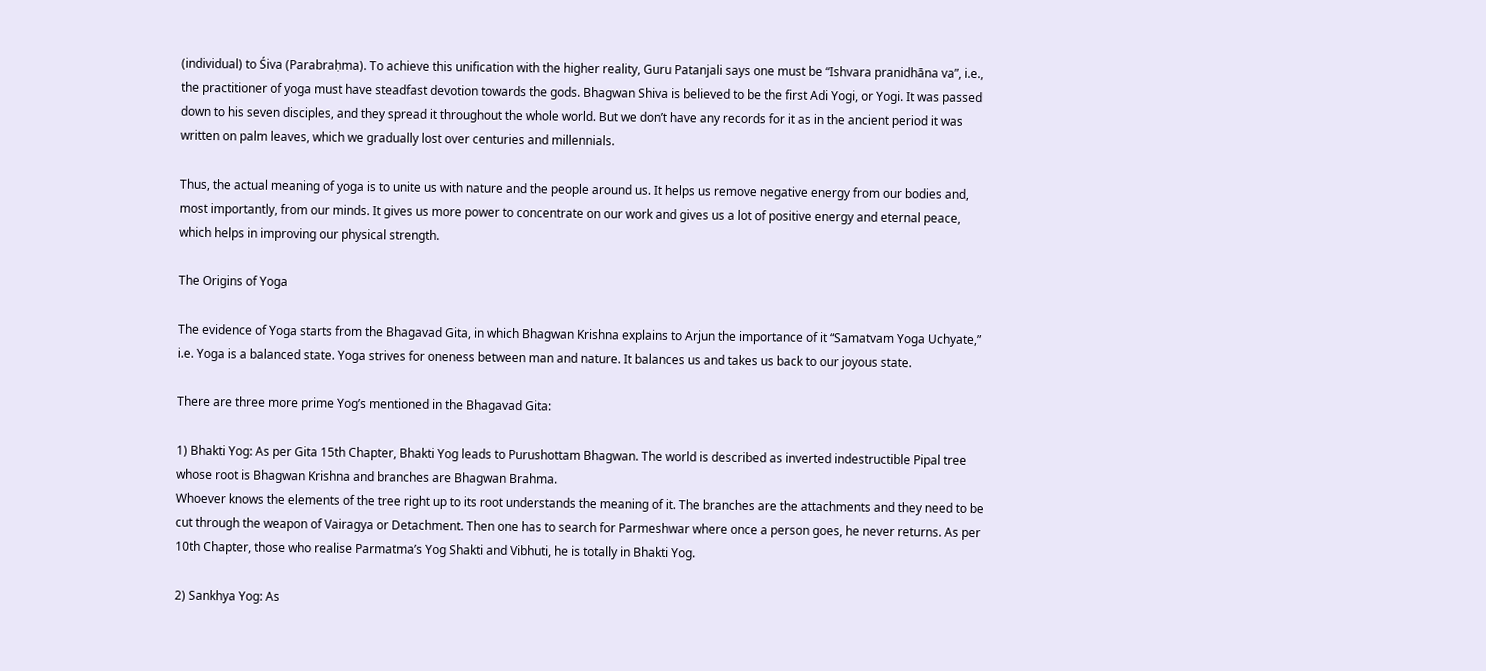(individual) to Śiva (Parabraḥma). To achieve this unification with the higher reality, Guru Patanjali says one must be “Ishvara pranidhāna va”, i.e., the practitioner of yoga must have steadfast devotion towards the gods. Bhagwan Shiva is believed to be the first Adi Yogi, or Yogi. It was passed down to his seven disciples, and they spread it throughout the whole world. But we don’t have any records for it as in the ancient period it was written on palm leaves, which we gradually lost over centuries and millennials.

Thus, the actual meaning of yoga is to unite us with nature and the people around us. It helps us remove negative energy from our bodies and, most importantly, from our minds. It gives us more power to concentrate on our work and gives us a lot of positive energy and eternal peace, which helps in improving our physical strength.

The Origins of Yoga

The evidence of Yoga starts from the Bhagavad Gita, in which Bhagwan Krishna explains to Arjun the importance of it “Samatvam Yoga Uchyate,” i.e. Yoga is a balanced state. Yoga strives for oneness between man and nature. It balances us and takes us back to our joyous state.

There are three more prime Yog’s mentioned in the Bhagavad Gita:

1) Bhakti Yog: As per Gita 15th Chapter, Bhakti Yog leads to Purushottam Bhagwan. The world is described as inverted indestructible Pipal tree whose root is Bhagwan Krishna and branches are Bhagwan Brahma.
Whoever knows the elements of the tree right up to its root understands the meaning of it. The branches are the attachments and they need to be cut through the weapon of Vairagya or Detachment. Then one has to search for Parmeshwar where once a person goes, he never returns. As per 10th Chapter, those who realise Parmatma’s Yog Shakti and Vibhuti, he is totally in Bhakti Yog.

2) Sankhya Yog: As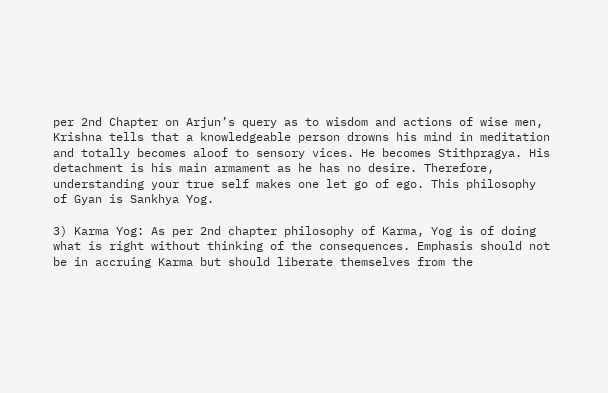per 2nd Chapter on Arjun’s query as to wisdom and actions of wise men, Krishna tells that a knowledgeable person drowns his mind in meditation and totally becomes aloof to sensory vices. He becomes Stithpragya. His detachment is his main armament as he has no desire. Therefore, understanding your true self makes one let go of ego. This philosophy of Gyan is Sankhya Yog.

3) Karma Yog: As per 2nd chapter philosophy of Karma, Yog is of doing what is right without thinking of the consequences. Emphasis should not be in accruing Karma but should liberate themselves from the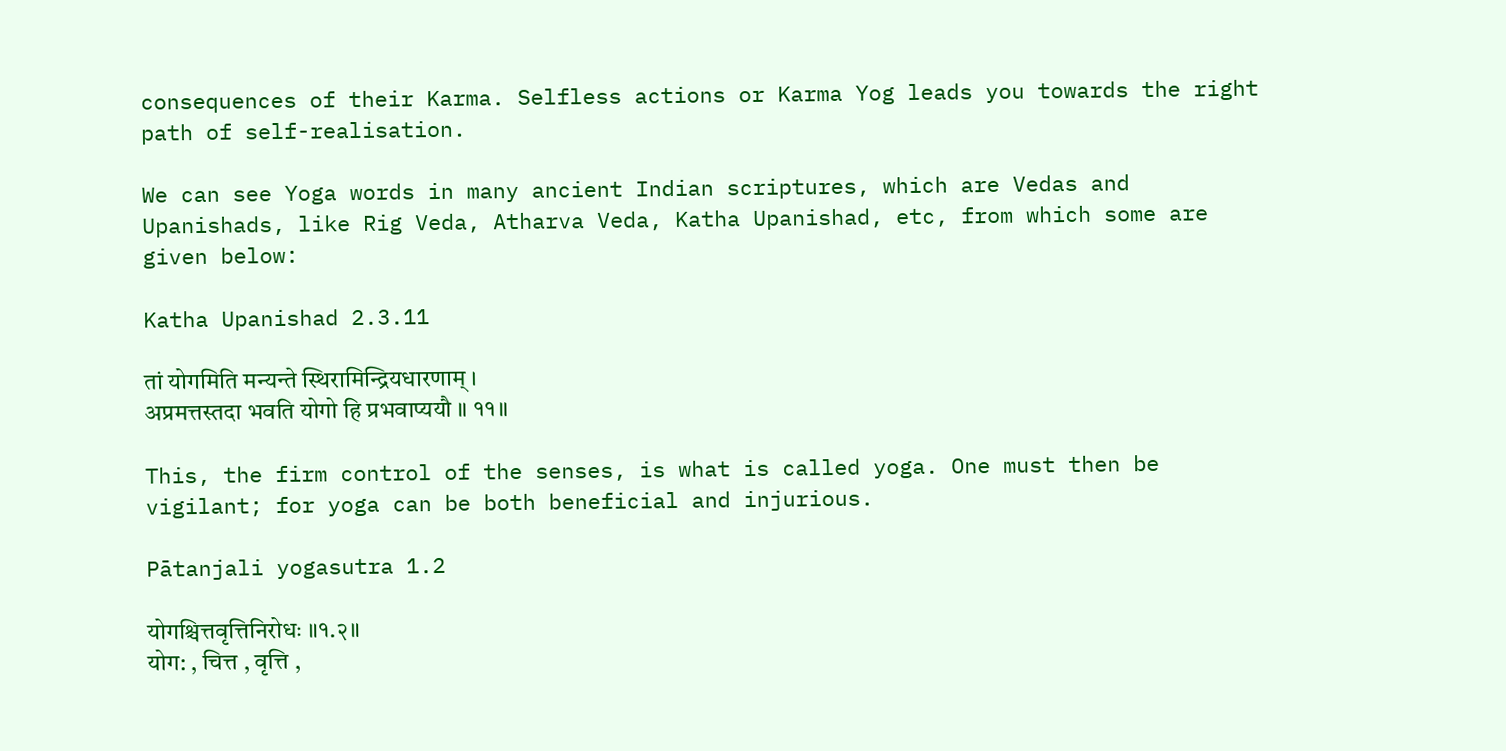consequences of their Karma. Selfless actions or Karma Yog leads you towards the right path of self-realisation.

We can see Yoga words in many ancient Indian scriptures, which are Vedas and Upanishads, like Rig Veda, Atharva Veda, Katha Upanishad, etc, from which some are given below:

Katha Upanishad 2.3.11

तां योगमिति मन्यन्ते स्थिरामिन्द्रियधारणाम् ।
अप्रमत्तस्तदा भवति योगो हि प्रभवाप्ययौ ॥ ११॥

This, the firm control of the senses, is what is called yoga. One must then be vigilant; for yoga can be both beneficial and injurious.

Pātanjali yogasutra 1.2

योगश्चित्तवृत्तिनिरोधः ॥१.२॥
योग: , चित्त , वृत्ति ,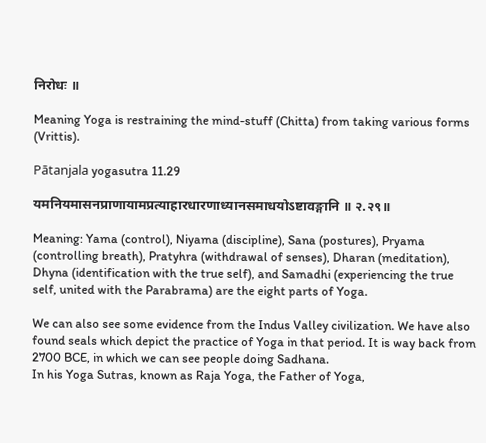निरोधः ॥

Meaning Yoga is restraining the mind-stuff (Chitta) from taking various forms (Vrittis).

Pātanjala yogasutra 11.29

यमनियमासनप्राणायामप्रत्याहारधारणाध्यानसमाधयोऽष्टावङ्गानि ॥ २.२९॥

Meaning: Yama (control), Niyama (discipline), Sana (postures), Pryama (controlling breath), Pratyhra (withdrawal of senses), Dharan (meditation), Dhyna (identification with the true self), and Samadhi (experiencing the true self, united with the Parabrama) are the eight parts of Yoga.

We can also see some evidence from the Indus Valley civilization. We have also found seals which depict the practice of Yoga in that period. It is way back from 2700 BCE, in which we can see people doing Sadhana.
In his Yoga Sutras, known as Raja Yoga, the Father of Yoga,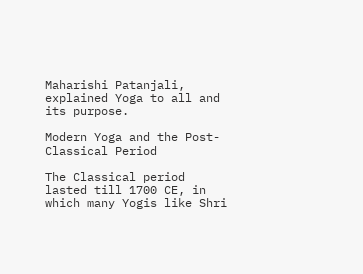Maharishi Patanjali, explained Yoga to all and its purpose.

Modern Yoga and the Post-Classical Period

The Classical period lasted till 1700 CE, in which many Yogis like Shri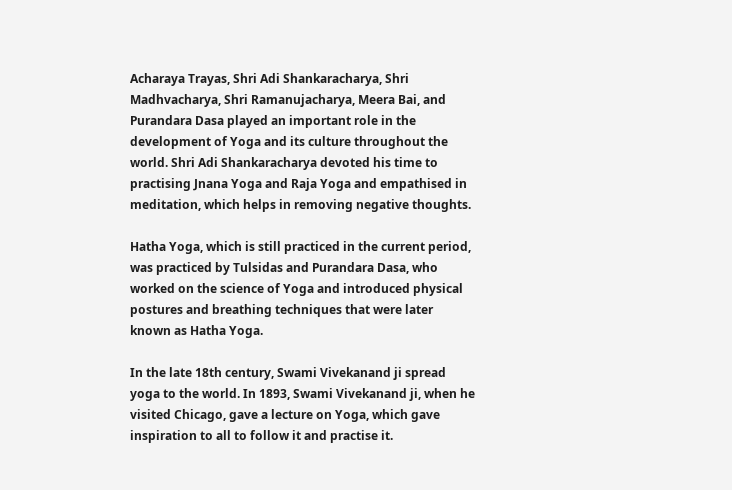Acharaya Trayas, Shri Adi Shankaracharya, Shri Madhvacharya, Shri Ramanujacharya, Meera Bai, and Purandara Dasa played an important role in the development of Yoga and its culture throughout the world. Shri Adi Shankaracharya devoted his time to practising Jnana Yoga and Raja Yoga and empathised in meditation, which helps in removing negative thoughts.

Hatha Yoga, which is still practiced in the current period, was practiced by Tulsidas and Purandara Dasa, who worked on the science of Yoga and introduced physical postures and breathing techniques that were later known as Hatha Yoga.

In the late 18th century, Swami Vivekanand ji spread yoga to the world. In 1893, Swami Vivekanand ji, when he visited Chicago, gave a lecture on Yoga, which gave inspiration to all to follow it and practise it.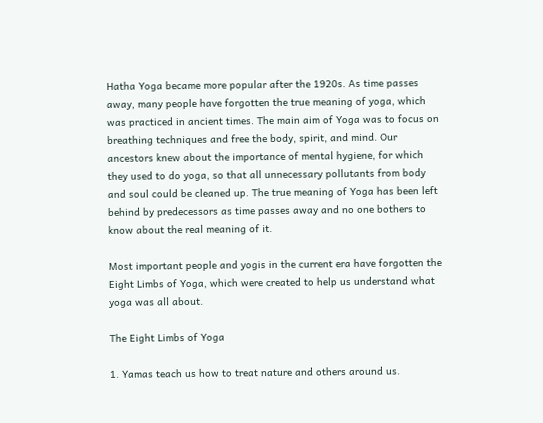Hatha Yoga became more popular after the 1920s. As time passes away, many people have forgotten the true meaning of yoga, which was practiced in ancient times. The main aim of Yoga was to focus on breathing techniques and free the body, spirit, and mind. Our ancestors knew about the importance of mental hygiene, for which they used to do yoga, so that all unnecessary pollutants from body and soul could be cleaned up. The true meaning of Yoga has been left behind by predecessors as time passes away and no one bothers to know about the real meaning of it.

Most important people and yogis in the current era have forgotten the Eight Limbs of Yoga, which were created to help us understand what yoga was all about.

The Eight Limbs of Yoga

1. Yamas teach us how to treat nature and others around us.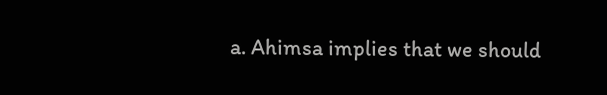a. Ahimsa implies that we should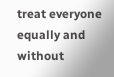treat everyone equally and without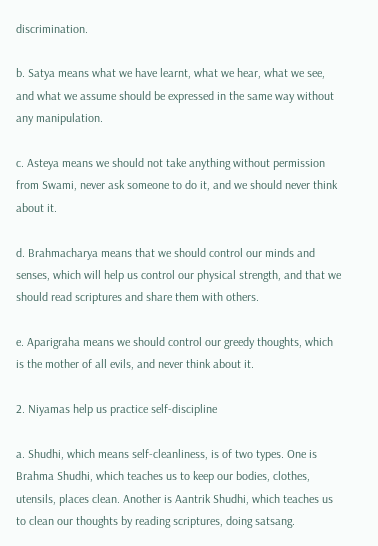discrimination.

b. Satya means what we have learnt, what we hear, what we see, and what we assume should be expressed in the same way without any manipulation.

c. Asteya means we should not take anything without permission from Swami, never ask someone to do it, and we should never think about it.

d. Brahmacharya means that we should control our minds and senses, which will help us control our physical strength, and that we should read scriptures and share them with others.

e. Aparigraha means we should control our greedy thoughts, which is the mother of all evils, and never think about it.

2. Niyamas help us practice self-discipline

a. Shudhi, which means self-cleanliness, is of two types. One is Brahma Shudhi, which teaches us to keep our bodies, clothes, utensils, places clean. Another is Aantrik Shudhi, which teaches us to clean our thoughts by reading scriptures, doing satsang.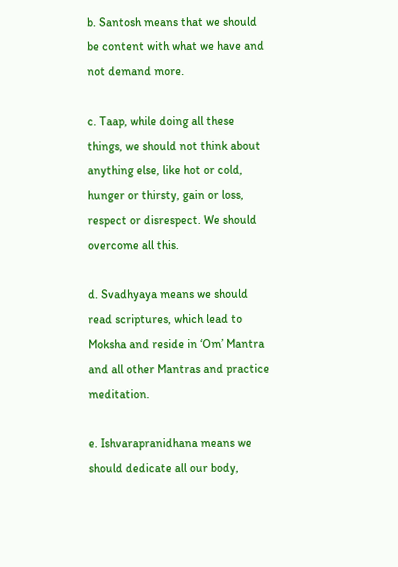b. Santosh means that we should be content with what we have and not demand more.

c. Taap, while doing all these things, we should not think about anything else, like hot or cold, hunger or thirsty, gain or loss, respect or disrespect. We should overcome all this.

d. Svadhyaya means we should read scriptures, which lead to Moksha and reside in ‘Om’ Mantra and all other Mantras and practice meditation.

e. Ishvarapranidhana means we should dedicate all our body,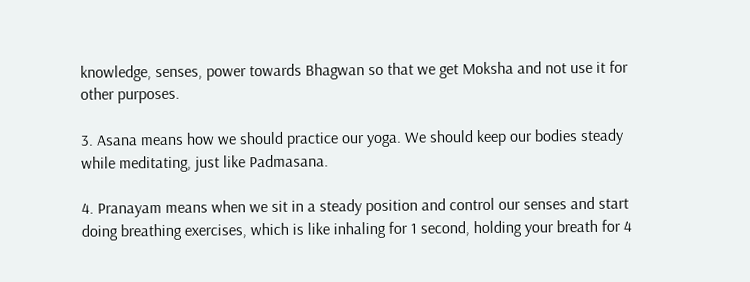knowledge, senses, power towards Bhagwan so that we get Moksha and not use it for other purposes.

3. Asana means how we should practice our yoga. We should keep our bodies steady while meditating, just like Padmasana.

4. Pranayam means when we sit in a steady position and control our senses and start doing breathing exercises, which is like inhaling for 1 second, holding your breath for 4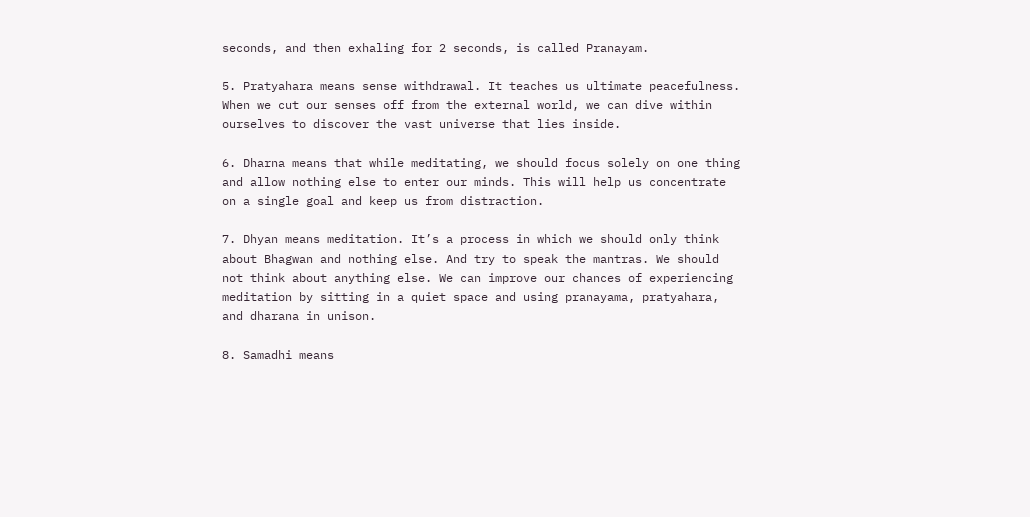seconds, and then exhaling for 2 seconds, is called Pranayam.

5. Pratyahara means sense withdrawal. It teaches us ultimate peacefulness. When we cut our senses off from the external world, we can dive within ourselves to discover the vast universe that lies inside.

6. Dharna means that while meditating, we should focus solely on one thing and allow nothing else to enter our minds. This will help us concentrate on a single goal and keep us from distraction.

7. Dhyan means meditation. It’s a process in which we should only think about Bhagwan and nothing else. And try to speak the mantras. We should not think about anything else. We can improve our chances of experiencing meditation by sitting in a quiet space and using pranayama, pratyahara, and dharana in unison.

8. Samadhi means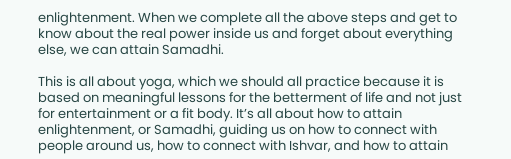enlightenment. When we complete all the above steps and get to know about the real power inside us and forget about everything else, we can attain Samadhi.

This is all about yoga, which we should all practice because it is based on meaningful lessons for the betterment of life and not just for entertainment or a fit body. It’s all about how to attain enlightenment, or Samadhi, guiding us on how to connect with people around us, how to connect with Ishvar, and how to attain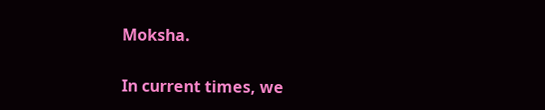Moksha.

In current times, we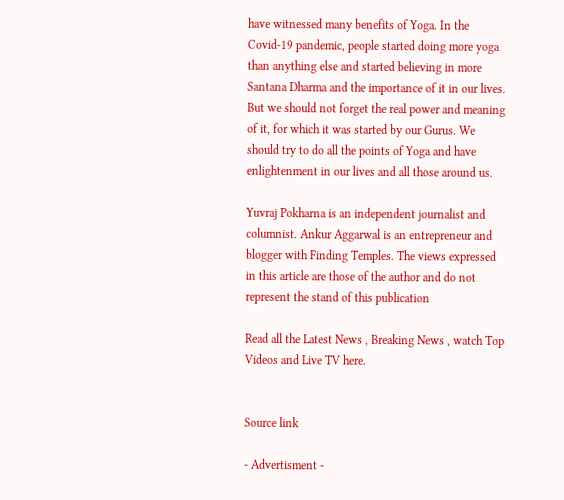have witnessed many benefits of Yoga. In the Covid-19 pandemic, people started doing more yoga than anything else and started believing in more Santana Dharma and the importance of it in our lives. But we should not forget the real power and meaning of it, for which it was started by our Gurus. We should try to do all the points of Yoga and have enlightenment in our lives and all those around us.

Yuvraj Pokharna is an independent journalist and columnist. Ankur Aggarwal is an entrepreneur and blogger with Finding Temples. The views expressed in this article are those of the author and do not represent the stand of this publication

Read all the Latest News , Breaking News , watch Top Videos and Live TV here.


Source link

- Advertisment -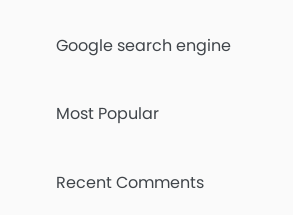Google search engine

Most Popular

Recent Comments